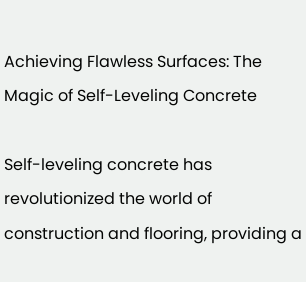Achieving Flawless Surfaces: The Magic of Self-Leveling Concrete

Self-leveling concrete has revolutionized the world of construction and flooring, providing a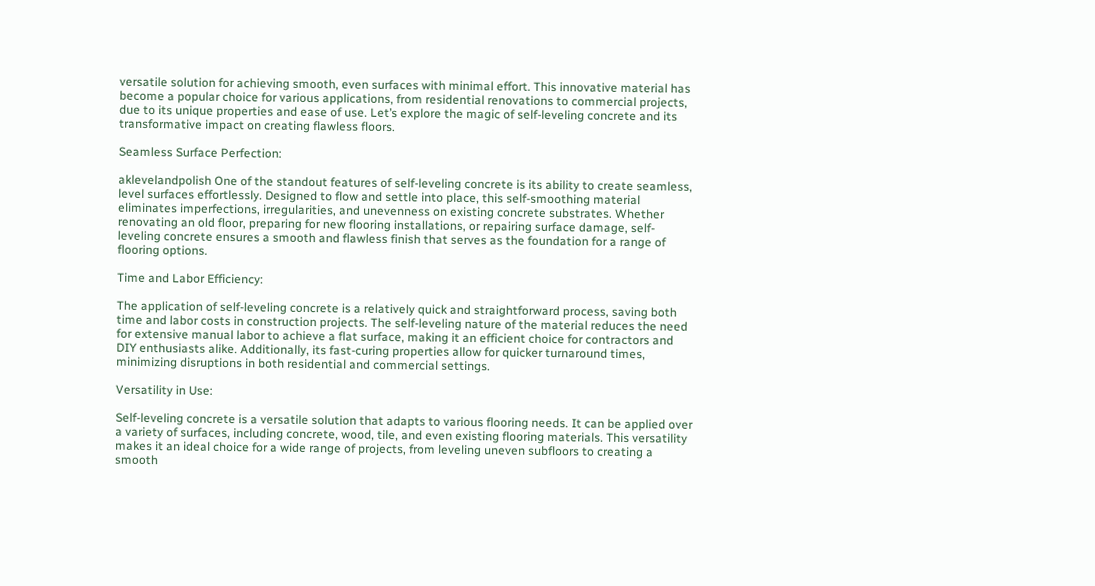versatile solution for achieving smooth, even surfaces with minimal effort. This innovative material has become a popular choice for various applications, from residential renovations to commercial projects, due to its unique properties and ease of use. Let’s explore the magic of self-leveling concrete and its transformative impact on creating flawless floors.

Seamless Surface Perfection:

aklevelandpolish One of the standout features of self-leveling concrete is its ability to create seamless, level surfaces effortlessly. Designed to flow and settle into place, this self-smoothing material eliminates imperfections, irregularities, and unevenness on existing concrete substrates. Whether renovating an old floor, preparing for new flooring installations, or repairing surface damage, self-leveling concrete ensures a smooth and flawless finish that serves as the foundation for a range of flooring options.

Time and Labor Efficiency:

The application of self-leveling concrete is a relatively quick and straightforward process, saving both time and labor costs in construction projects. The self-leveling nature of the material reduces the need for extensive manual labor to achieve a flat surface, making it an efficient choice for contractors and DIY enthusiasts alike. Additionally, its fast-curing properties allow for quicker turnaround times, minimizing disruptions in both residential and commercial settings.

Versatility in Use:

Self-leveling concrete is a versatile solution that adapts to various flooring needs. It can be applied over a variety of surfaces, including concrete, wood, tile, and even existing flooring materials. This versatility makes it an ideal choice for a wide range of projects, from leveling uneven subfloors to creating a smooth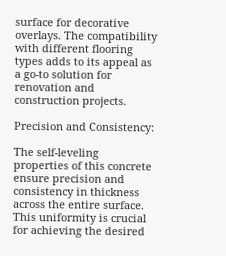surface for decorative overlays. The compatibility with different flooring types adds to its appeal as a go-to solution for renovation and construction projects.

Precision and Consistency:

The self-leveling properties of this concrete ensure precision and consistency in thickness across the entire surface. This uniformity is crucial for achieving the desired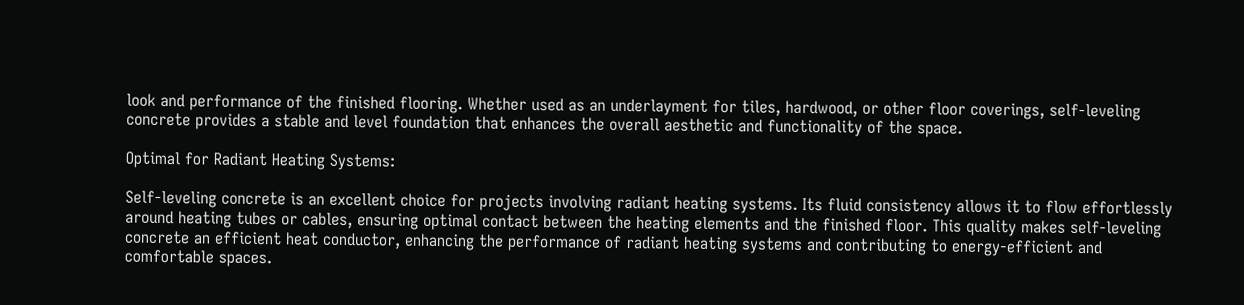look and performance of the finished flooring. Whether used as an underlayment for tiles, hardwood, or other floor coverings, self-leveling concrete provides a stable and level foundation that enhances the overall aesthetic and functionality of the space.

Optimal for Radiant Heating Systems:

Self-leveling concrete is an excellent choice for projects involving radiant heating systems. Its fluid consistency allows it to flow effortlessly around heating tubes or cables, ensuring optimal contact between the heating elements and the finished floor. This quality makes self-leveling concrete an efficient heat conductor, enhancing the performance of radiant heating systems and contributing to energy-efficient and comfortable spaces.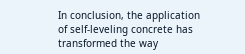In conclusion, the application of self-leveling concrete has transformed the way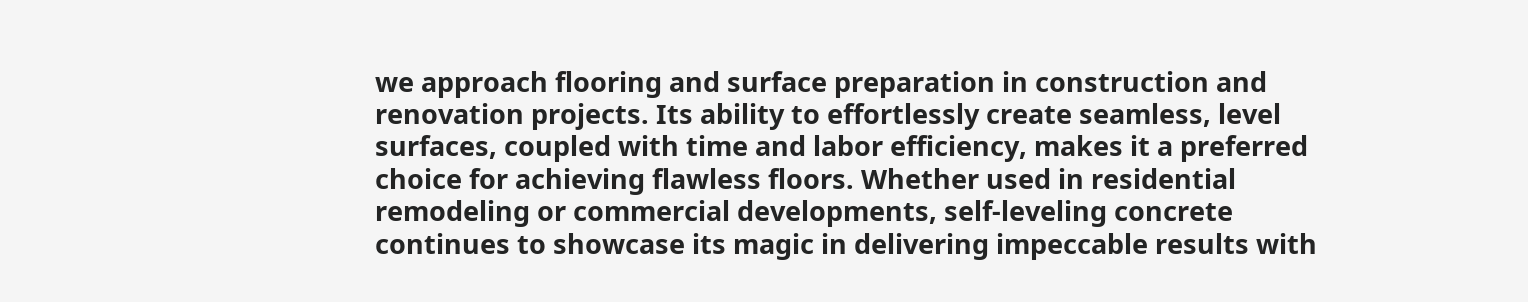we approach flooring and surface preparation in construction and renovation projects. Its ability to effortlessly create seamless, level surfaces, coupled with time and labor efficiency, makes it a preferred choice for achieving flawless floors. Whether used in residential remodeling or commercial developments, self-leveling concrete continues to showcase its magic in delivering impeccable results with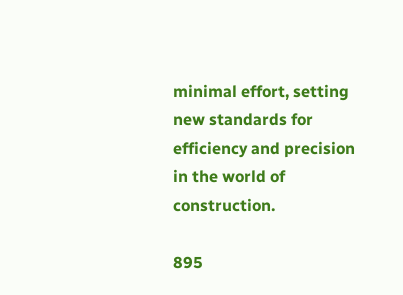minimal effort, setting new standards for efficiency and precision in the world of construction.

895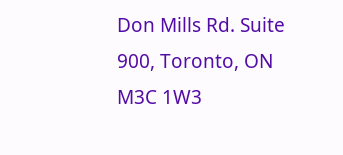Don Mills Rd. Suite 900, Toronto, ON M3C 1W3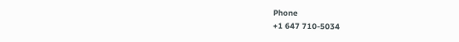Phone
+1 647 710-5034